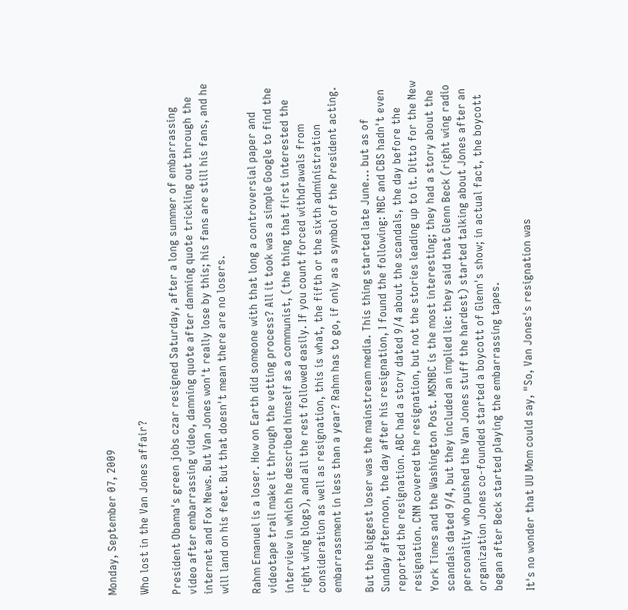Monday, September 07, 2009

Who lost in the Van Jones affair?

President Obama's green jobs czar resigned Saturday, after a long summer of embarrassing video after embarrassing video, damning quote after damning quote trickling out through the internet and Fox News. But Van Jones won't really lose by this; his fans are still his fans, and he will land on his feet. But that doesn't mean there are no losers.

Rahm Emanuel is a loser. How on Earth did someone with that long a controversial paper and videotape trail make it through the vetting process? All it took was a simple Google to find the interview in which he described himself as a communist, (the thing that first interested the right wing blogs), and all the rest followed easily. If you count forced withdrawals from consideration as well as resignation, this is what, the fifth or the sixth administration embarrassment in less than a year? Rahm has to go, if only as a symbol of the President acting.

But the biggest loser was the mainstream media. This thing started late June... but as of Sunday afternoon, the day after his resignation, I found the following: NBC and CBS hadn't even reported the resignation. ABC had a story dated 9/4 about the scandals, the day before the resignation. CNN covered the resignation, but not the stories leading up to it. Ditto for the New York Times and the Washington Post. MSNBC is the most interesting; they had a story about the scandals dated 9/4, but they included an implied lie: they said that Glenn Beck (right wing radio personality who pushed the Van Jones stuff the hardest) started talking about Jones after an organization Jones co-founded started a boycott of Glenn's show; in actual fact, the boycott began after Beck started playing the embarrassing tapes.

It's no wonder that UU Mom could say, "So, Van Jones's resignation was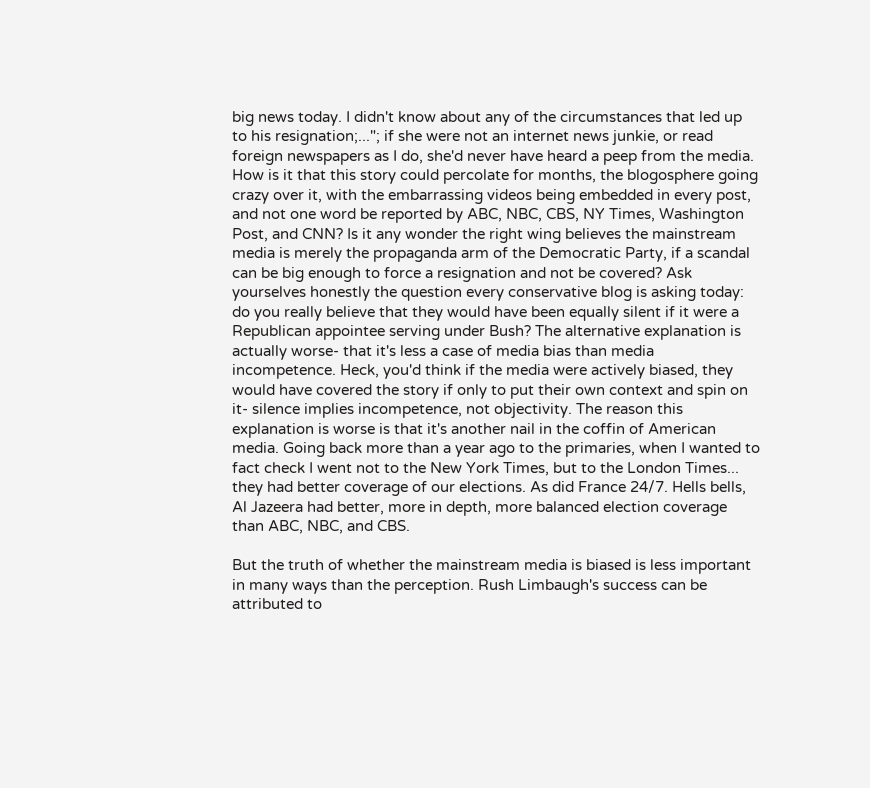big news today. I didn't know about any of the circumstances that led up to his resignation;..."; if she were not an internet news junkie, or read foreign newspapers as I do, she'd never have heard a peep from the media. How is it that this story could percolate for months, the blogosphere going crazy over it, with the embarrassing videos being embedded in every post, and not one word be reported by ABC, NBC, CBS, NY Times, Washington Post, and CNN? Is it any wonder the right wing believes the mainstream media is merely the propaganda arm of the Democratic Party, if a scandal can be big enough to force a resignation and not be covered? Ask yourselves honestly the question every conservative blog is asking today: do you really believe that they would have been equally silent if it were a Republican appointee serving under Bush? The alternative explanation is actually worse- that it's less a case of media bias than media incompetence. Heck, you'd think if the media were actively biased, they would have covered the story if only to put their own context and spin on it- silence implies incompetence, not objectivity. The reason this explanation is worse is that it's another nail in the coffin of American media. Going back more than a year ago to the primaries, when I wanted to fact check I went not to the New York Times, but to the London Times... they had better coverage of our elections. As did France 24/7. Hells bells, Al Jazeera had better, more in depth, more balanced election coverage than ABC, NBC, and CBS.

But the truth of whether the mainstream media is biased is less important in many ways than the perception. Rush Limbaugh's success can be attributed to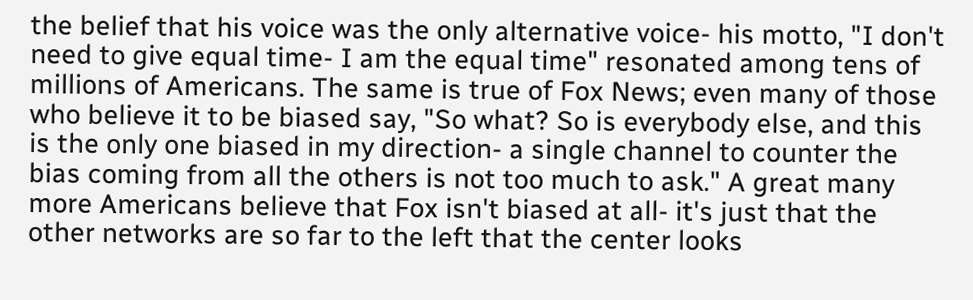the belief that his voice was the only alternative voice- his motto, "I don't need to give equal time- I am the equal time" resonated among tens of millions of Americans. The same is true of Fox News; even many of those who believe it to be biased say, "So what? So is everybody else, and this is the only one biased in my direction- a single channel to counter the bias coming from all the others is not too much to ask." A great many more Americans believe that Fox isn't biased at all- it's just that the other networks are so far to the left that the center looks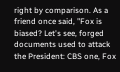right by comparison. As a friend once said, "Fox is biased? Let's see, forged documents used to attack the President: CBS one, Fox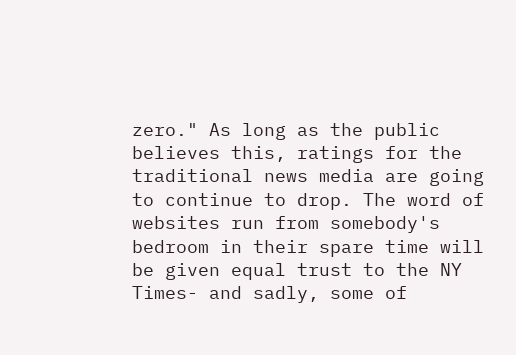zero." As long as the public believes this, ratings for the traditional news media are going to continue to drop. The word of websites run from somebody's bedroom in their spare time will be given equal trust to the NY Times- and sadly, some of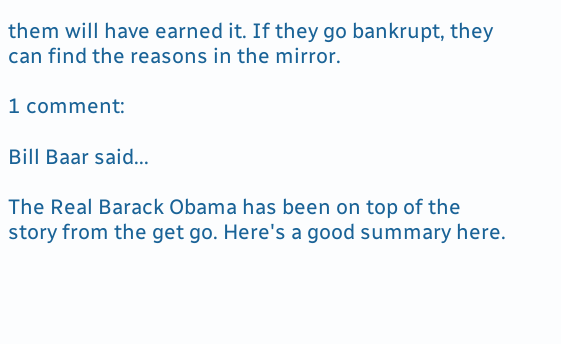them will have earned it. If they go bankrupt, they can find the reasons in the mirror.

1 comment:

Bill Baar said...

The Real Barack Obama has been on top of the story from the get go. Here's a good summary here.